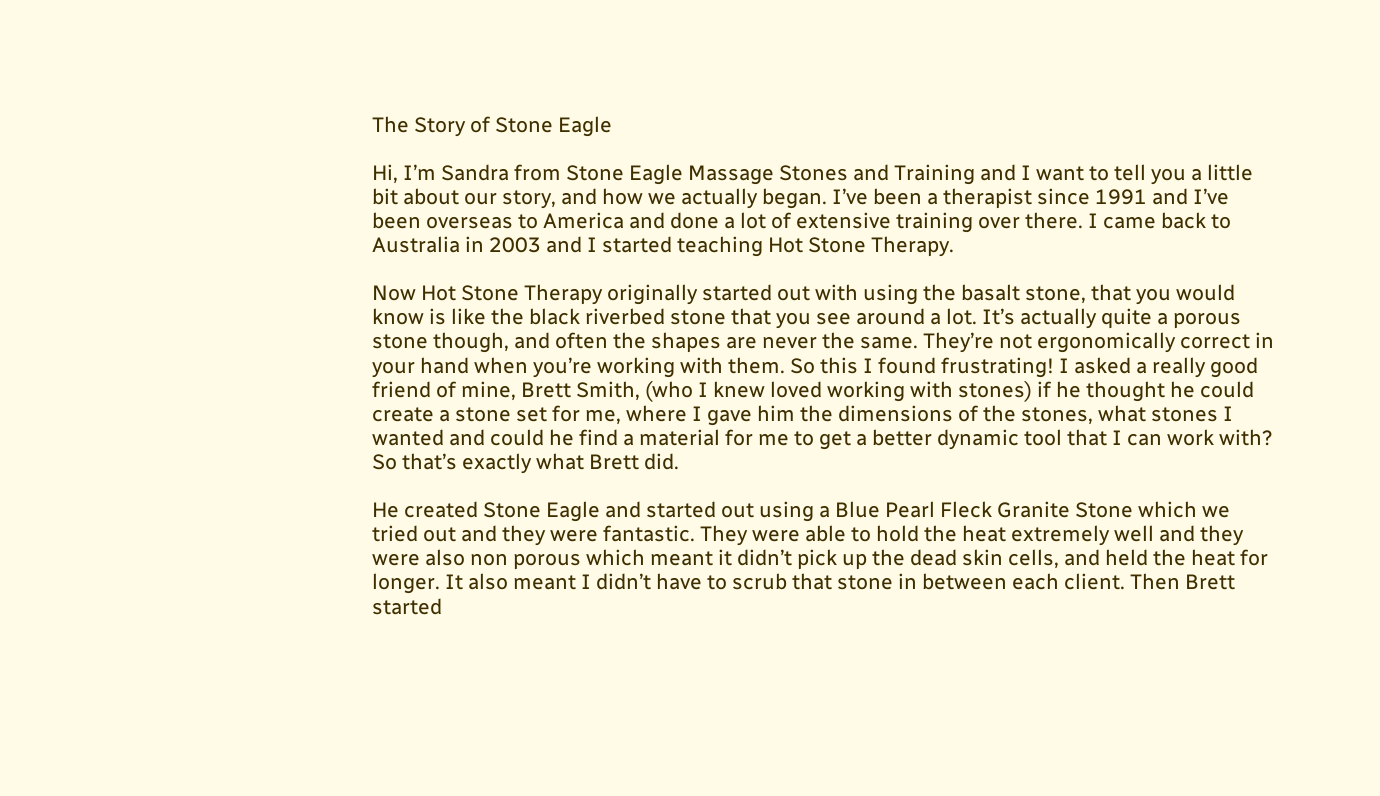The Story of Stone Eagle

Hi, I’m Sandra from Stone Eagle Massage Stones and Training and I want to tell you a little bit about our story, and how we actually began. I’ve been a therapist since 1991 and I’ve been overseas to America and done a lot of extensive training over there. I came back to Australia in 2003 and I started teaching Hot Stone Therapy.

Now Hot Stone Therapy originally started out with using the basalt stone, that you would know is like the black riverbed stone that you see around a lot. It’s actually quite a porous stone though, and often the shapes are never the same. They’re not ergonomically correct in your hand when you’re working with them. So this I found frustrating! I asked a really good friend of mine, Brett Smith, (who I knew loved working with stones) if he thought he could create a stone set for me, where I gave him the dimensions of the stones, what stones I wanted and could he find a material for me to get a better dynamic tool that I can work with? So that’s exactly what Brett did.

He created Stone Eagle and started out using a Blue Pearl Fleck Granite Stone which we tried out and they were fantastic. They were able to hold the heat extremely well and they were also non porous which meant it didn’t pick up the dead skin cells, and held the heat for longer. It also meant I didn’t have to scrub that stone in between each client. Then Brett started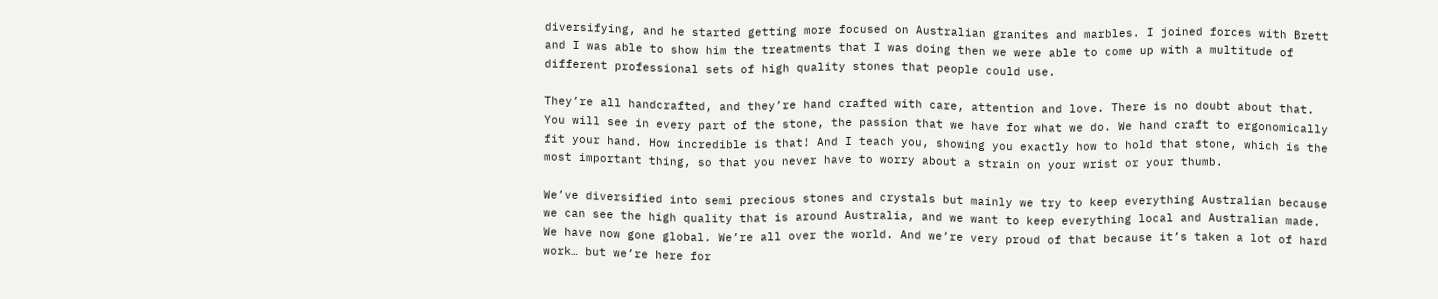diversifying, and he started getting more focused on Australian granites and marbles. I joined forces with Brett and I was able to show him the treatments that I was doing then we were able to come up with a multitude of different professional sets of high quality stones that people could use.

They’re all handcrafted, and they’re hand crafted with care, attention and love. There is no doubt about that. You will see in every part of the stone, the passion that we have for what we do. We hand craft to ergonomically fit your hand. How incredible is that! And I teach you, showing you exactly how to hold that stone, which is the most important thing, so that you never have to worry about a strain on your wrist or your thumb.

We’ve diversified into semi precious stones and crystals but mainly we try to keep everything Australian because we can see the high quality that is around Australia, and we want to keep everything local and Australian made. We have now gone global. We’re all over the world. And we’re very proud of that because it’s taken a lot of hard work… but we’re here for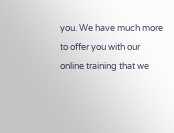you. We have much more to offer you with our online training that we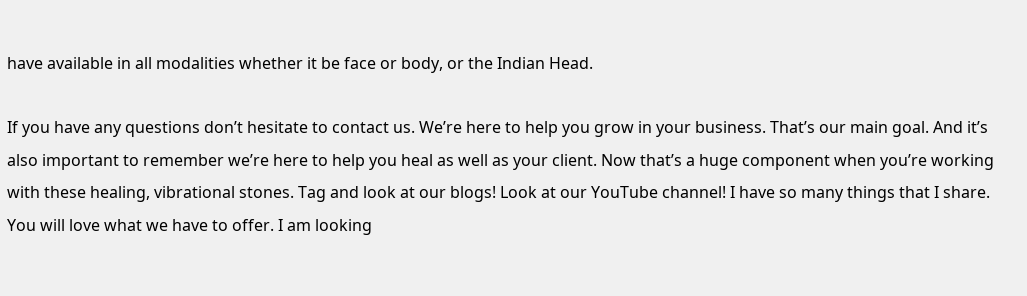have available in all modalities whether it be face or body, or the Indian Head.

If you have any questions don’t hesitate to contact us. We’re here to help you grow in your business. That’s our main goal. And it’s also important to remember we’re here to help you heal as well as your client. Now that’s a huge component when you’re working with these healing, vibrational stones. Tag and look at our blogs! Look at our YouTube channel! I have so many things that I share. You will love what we have to offer. I am looking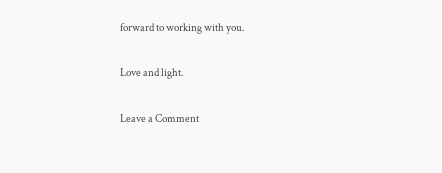forward to working with you.

Love and light.

Leave a Comment